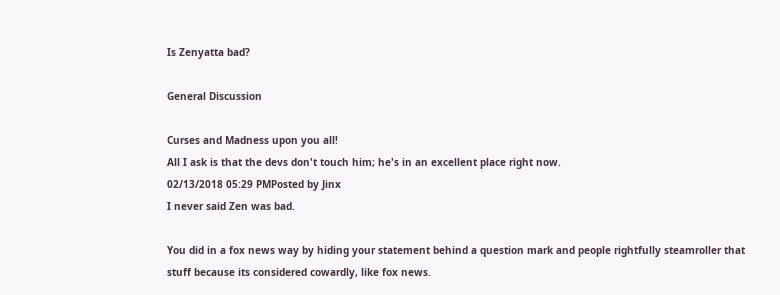Is Zenyatta bad?

General Discussion

Curses and Madness upon you all!
All I ask is that the devs don't touch him; he's in an excellent place right now.
02/13/2018 05:29 PMPosted by Jinx
I never said Zen was bad.

You did in a fox news way by hiding your statement behind a question mark and people rightfully steamroller that stuff because its considered cowardly, like fox news.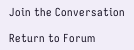Join the Conversation

Return to Forum